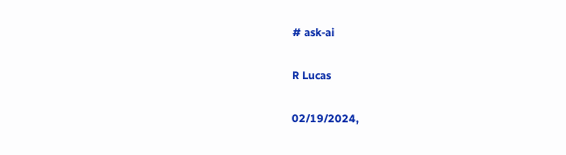# ask-ai

R Lucas

02/19/2024,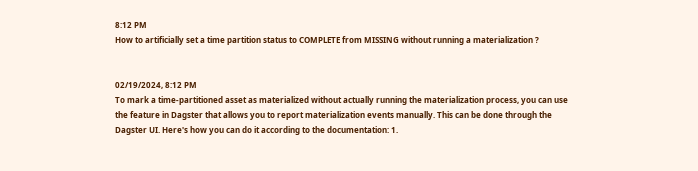8:12 PM
How to artificially set a time partition status to COMPLETE from MISSING without running a materialization ?


02/19/2024, 8:12 PM
To mark a time-partitioned asset as materialized without actually running the materialization process, you can use the feature in Dagster that allows you to report materialization events manually. This can be done through the Dagster UI. Here's how you can do it according to the documentation: 1.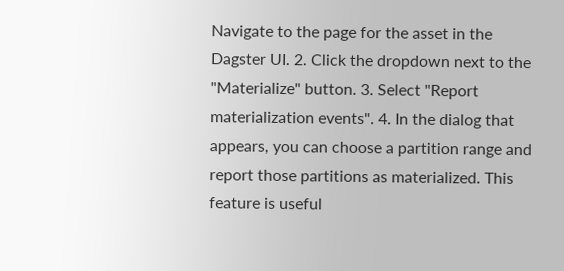Navigate to the page for the asset in the Dagster UI. 2. Click the dropdown next to the "Materialize" button. 3. Select "Report materialization events". 4. In the dialog that appears, you can choose a partition range and report those partitions as materialized. This feature is useful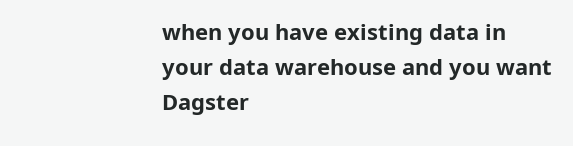when you have existing data in your data warehouse and you want Dagster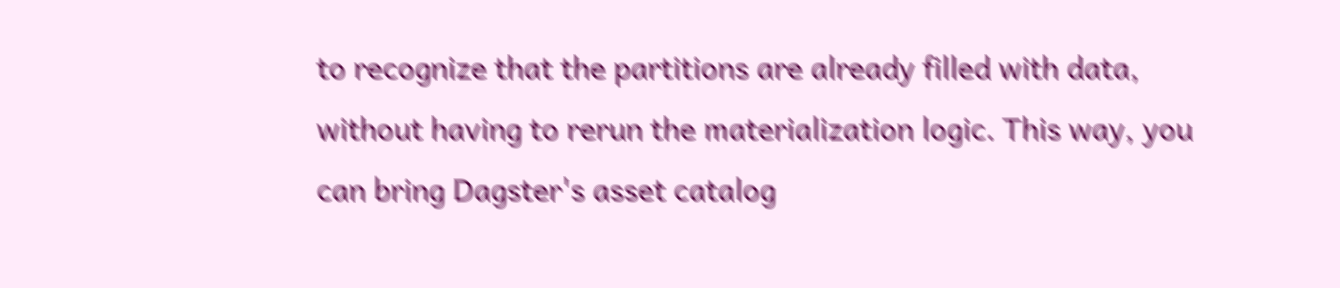to recognize that the partitions are already filled with data, without having to rerun the materialization logic. This way, you can bring Dagster's asset catalog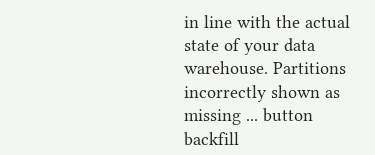in line with the actual state of your data warehouse. Partitions incorrectly shown as missing ... button backfill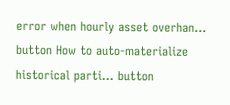error when hourly asset overhan... button How to auto-materialize historical parti... button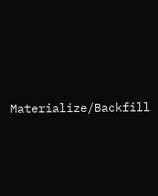Materialize/Backfill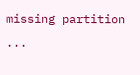missing partition ...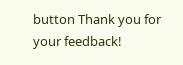button Thank you for your feedback!